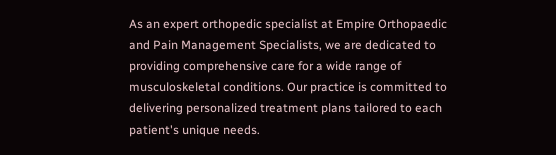As an expert orthopedic specialist at Empire Orthopaedic and Pain Management Specialists, we are dedicated to providing comprehensive care for a wide range of musculoskeletal conditions. Our practice is committed to delivering personalized treatment plans tailored to each patient's unique needs.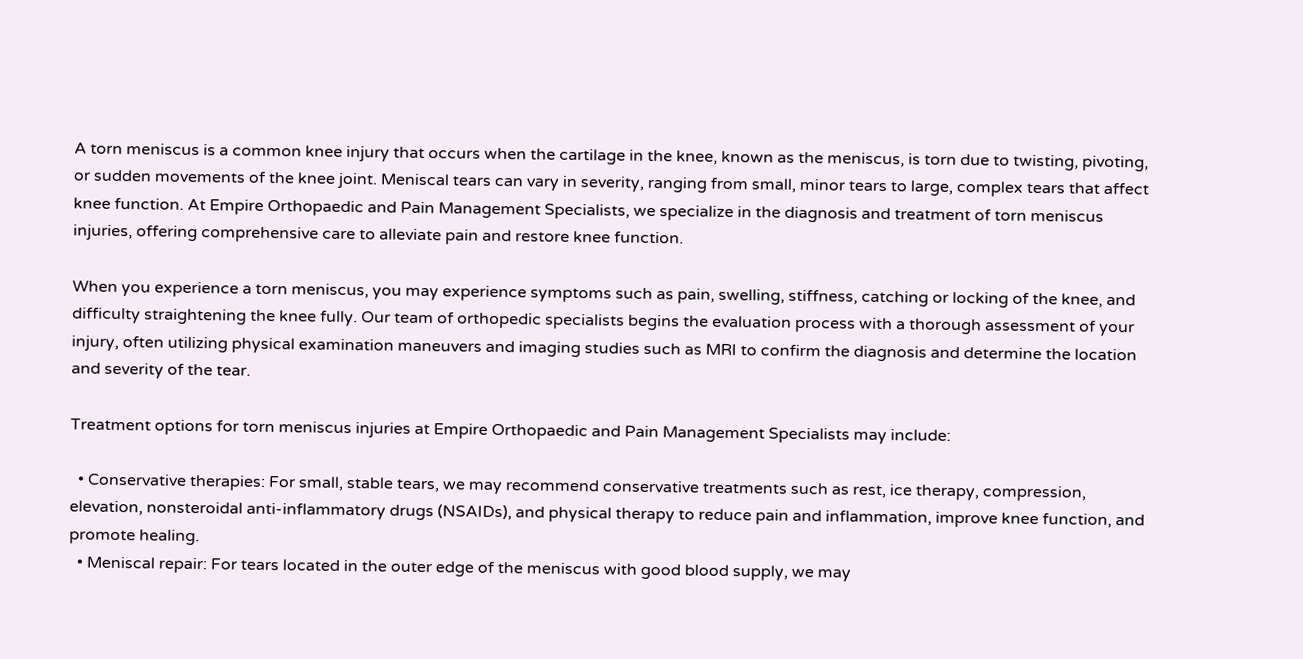A torn meniscus is a common knee injury that occurs when the cartilage in the knee, known as the meniscus, is torn due to twisting, pivoting, or sudden movements of the knee joint. Meniscal tears can vary in severity, ranging from small, minor tears to large, complex tears that affect knee function. At Empire Orthopaedic and Pain Management Specialists, we specialize in the diagnosis and treatment of torn meniscus injuries, offering comprehensive care to alleviate pain and restore knee function.

When you experience a torn meniscus, you may experience symptoms such as pain, swelling, stiffness, catching or locking of the knee, and difficulty straightening the knee fully. Our team of orthopedic specialists begins the evaluation process with a thorough assessment of your injury, often utilizing physical examination maneuvers and imaging studies such as MRI to confirm the diagnosis and determine the location and severity of the tear.

Treatment options for torn meniscus injuries at Empire Orthopaedic and Pain Management Specialists may include:

  • Conservative therapies: For small, stable tears, we may recommend conservative treatments such as rest, ice therapy, compression, elevation, nonsteroidal anti-inflammatory drugs (NSAIDs), and physical therapy to reduce pain and inflammation, improve knee function, and promote healing.
  • Meniscal repair: For tears located in the outer edge of the meniscus with good blood supply, we may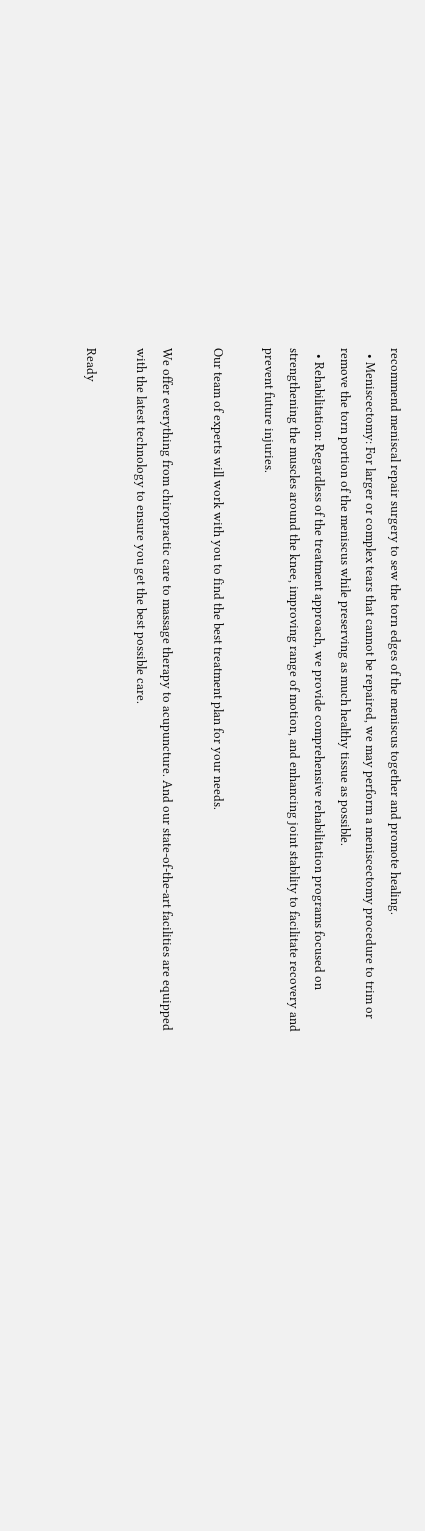recommend meniscal repair surgery to sew the torn edges of the meniscus together and promote healing.
  • Meniscectomy: For larger or complex tears that cannot be repaired, we may perform a meniscectomy procedure to trim or remove the torn portion of the meniscus while preserving as much healthy tissue as possible.
  • Rehabilitation: Regardless of the treatment approach, we provide comprehensive rehabilitation programs focused on strengthening the muscles around the knee, improving range of motion, and enhancing joint stability to facilitate recovery and prevent future injuries.

Our team of experts will work with you to find the best treatment plan for your needs.

We offer everything from chiropractic care to massage therapy to acupuncture. And our state-of-the-art facilities are equipped with the latest technology to ensure you get the best possible care.

Ready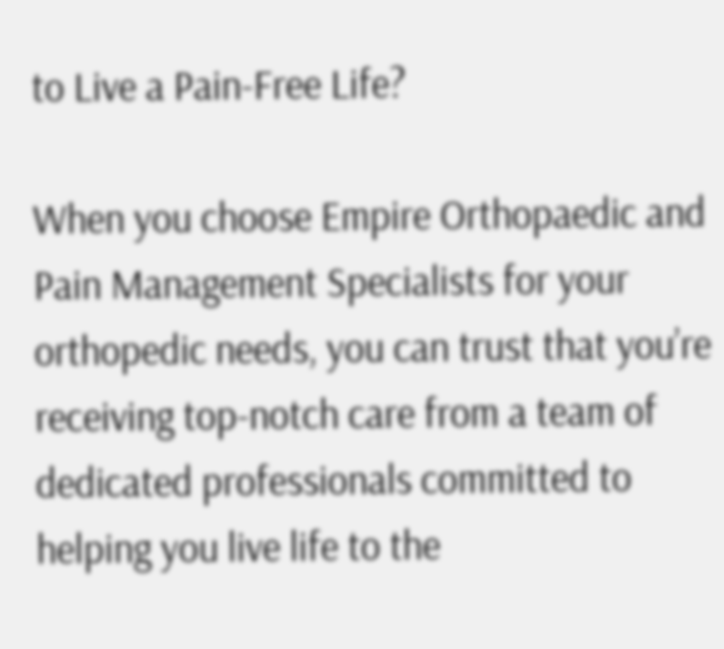to Live a Pain-Free Life?

When you choose Empire Orthopaedic and Pain Management Specialists for your orthopedic needs, you can trust that you’re receiving top-notch care from a team of dedicated professionals committed to helping you live life to the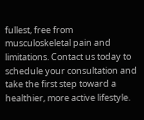fullest, free from musculoskeletal pain and limitations. Contact us today to schedule your consultation and take the first step toward a healthier, more active lifestyle.